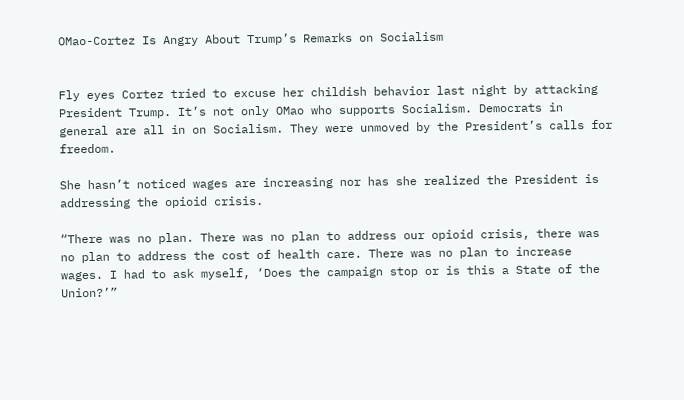OMao-Cortez Is Angry About Trump’s Remarks on Socialism


Fly eyes Cortez tried to excuse her childish behavior last night by attacking President Trump. It’s not only OMao who supports Socialism. Democrats in general are all in on Socialism. They were unmoved by the President’s calls for freedom.

She hasn’t noticed wages are increasing nor has she realized the President is addressing the opioid crisis.

“There was no plan. There was no plan to address our opioid crisis, there was no plan to address the cost of health care. There was no plan to increase wages. I had to ask myself, ‘Does the campaign stop or is this a State of the Union?’”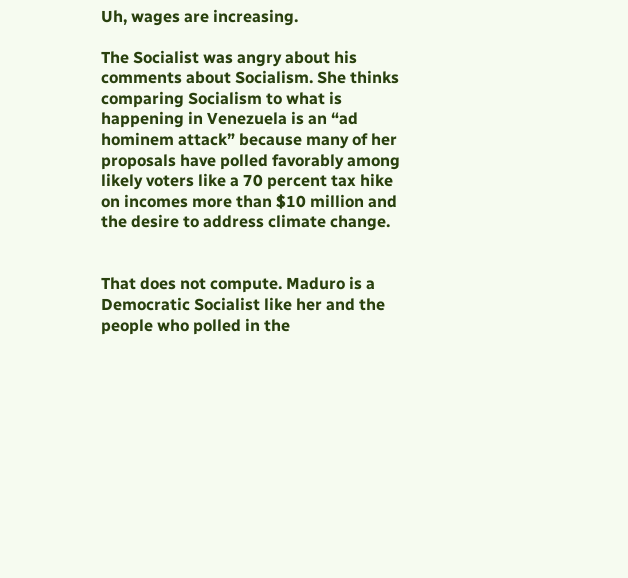Uh, wages are increasing.

The Socialist was angry about his comments about Socialism. She thinks comparing Socialism to what is happening in Venezuela is an “ad hominem attack” because many of her proposals have polled favorably among likely voters like a 70 percent tax hike on incomes more than $10 million and the desire to address climate change.


That does not compute. Maduro is a Democratic Socialist like her and the people who polled in the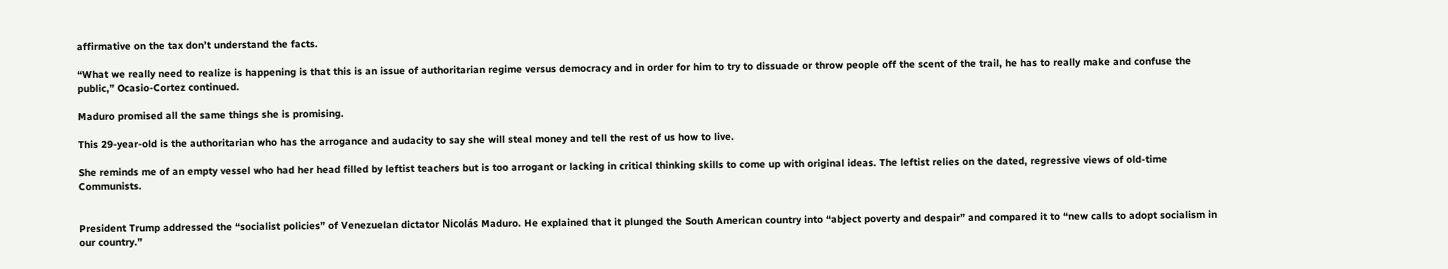affirmative on the tax don’t understand the facts.

“What we really need to realize is happening is that this is an issue of authoritarian regime versus democracy and in order for him to try to dissuade or throw people off the scent of the trail, he has to really make and confuse the public,” Ocasio-Cortez continued.

Maduro promised all the same things she is promising.

This 29-year-old is the authoritarian who has the arrogance and audacity to say she will steal money and tell the rest of us how to live.

She reminds me of an empty vessel who had her head filled by leftist teachers but is too arrogant or lacking in critical thinking skills to come up with original ideas. The leftist relies on the dated, regressive views of old-time Communists.


President Trump addressed the “socialist policies” of Venezuelan dictator Nicolás Maduro. He explained that it plunged the South American country into “abject poverty and despair” and compared it to “new calls to adopt socialism in our country.”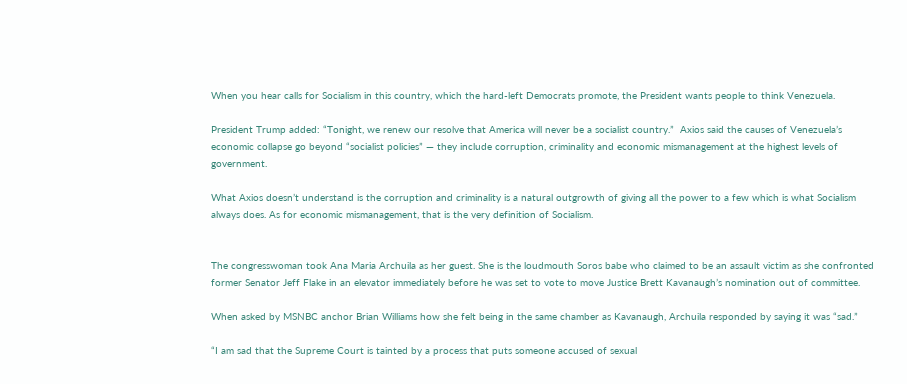When you hear calls for Socialism in this country, which the hard-left Democrats promote, the President wants people to think Venezuela.

President Trump added: “Tonight, we renew our resolve that America will never be a socialist country.”  Axios said the causes of Venezuela’s economic collapse go beyond “socialist policies” — they include corruption, criminality and economic mismanagement at the highest levels of government.

What Axios doesn’t understand is the corruption and criminality is a natural outgrowth of giving all the power to a few which is what Socialism always does. As for economic mismanagement, that is the very definition of Socialism.


The congresswoman took Ana Maria Archuila as her guest. She is the loudmouth Soros babe who claimed to be an assault victim as she confronted former Senator Jeff Flake in an elevator immediately before he was set to vote to move Justice Brett Kavanaugh’s nomination out of committee.

When asked by MSNBC anchor Brian Williams how she felt being in the same chamber as Kavanaugh, Archuila responded by saying it was “sad.”

“I am sad that the Supreme Court is tainted by a process that puts someone accused of sexual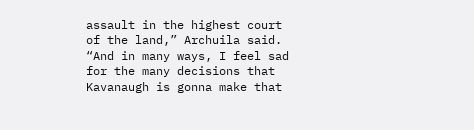assault in the highest court of the land,” Archuila said. “And in many ways, I feel sad for the many decisions that Kavanaugh is gonna make that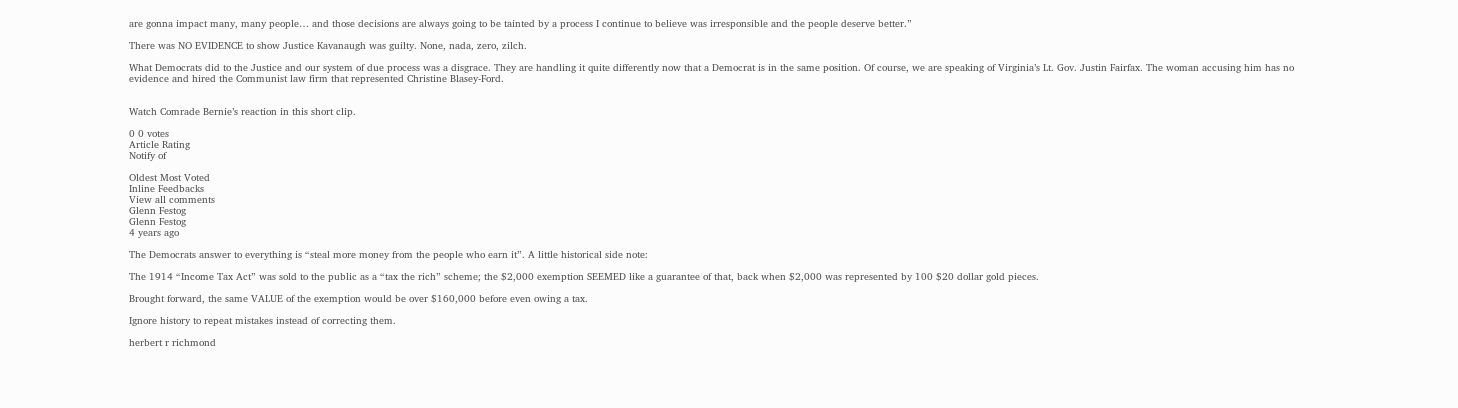are gonna impact many, many people… and those decisions are always going to be tainted by a process I continue to believe was irresponsible and the people deserve better.”

There was NO EVIDENCE to show Justice Kavanaugh was guilty. None, nada, zero, zilch.

What Democrats did to the Justice and our system of due process was a disgrace. They are handling it quite differently now that a Democrat is in the same position. Of course, we are speaking of Virginia’s Lt. Gov. Justin Fairfax. The woman accusing him has no evidence and hired the Communist law firm that represented Christine Blasey-Ford.


Watch Comrade Bernie’s reaction in this short clip.

0 0 votes
Article Rating
Notify of

Oldest Most Voted
Inline Feedbacks
View all comments
Glenn Festog
Glenn Festog
4 years ago

The Democrats answer to everything is “steal more money from the people who earn it”. A little historical side note:

The 1914 “Income Tax Act” was sold to the public as a “tax the rich” scheme; the $2,000 exemption SEEMED like a guarantee of that, back when $2,000 was represented by 100 $20 dollar gold pieces.

Brought forward, the same VALUE of the exemption would be over $160,000 before even owing a tax.

Ignore history to repeat mistakes instead of correcting them.

herbert r richmond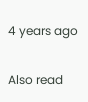4 years ago

Also read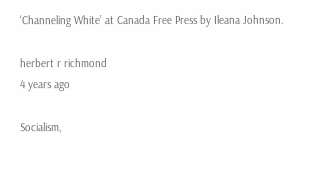‘Channeling White’ at Canada Free Press by Ileana Johnson.

herbert r richmond
4 years ago

Socialism,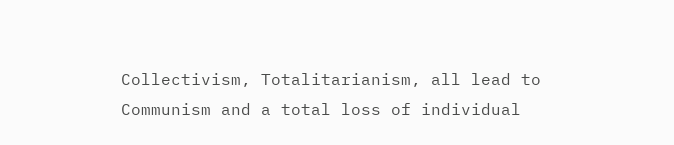Collectivism, Totalitarianism, all lead to Communism and a total loss of individual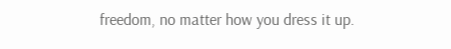freedom, no matter how you dress it up.